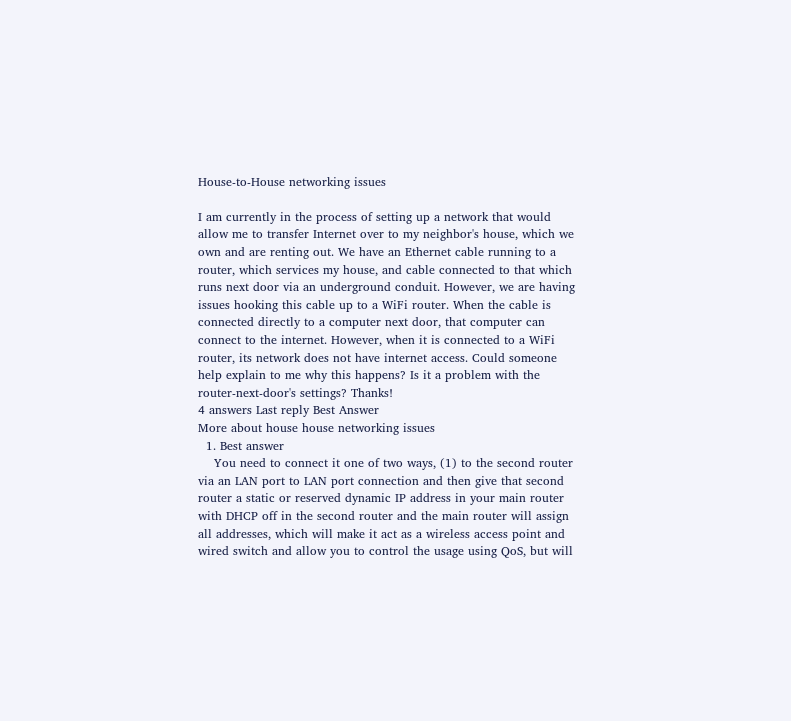House-to-House networking issues

I am currently in the process of setting up a network that would allow me to transfer Internet over to my neighbor's house, which we own and are renting out. We have an Ethernet cable running to a router, which services my house, and cable connected to that which runs next door via an underground conduit. However, we are having issues hooking this cable up to a WiFi router. When the cable is connected directly to a computer next door, that computer can connect to the internet. However, when it is connected to a WiFi router, its network does not have internet access. Could someone help explain to me why this happens? Is it a problem with the router-next-door's settings? Thanks!
4 answers Last reply Best Answer
More about house house networking issues
  1. Best answer
    You need to connect it one of two ways, (1) to the second router via an LAN port to LAN port connection and then give that second router a static or reserved dynamic IP address in your main router with DHCP off in the second router and the main router will assign all addresses, which will make it act as a wireless access point and wired switch and allow you to control the usage using QoS, but will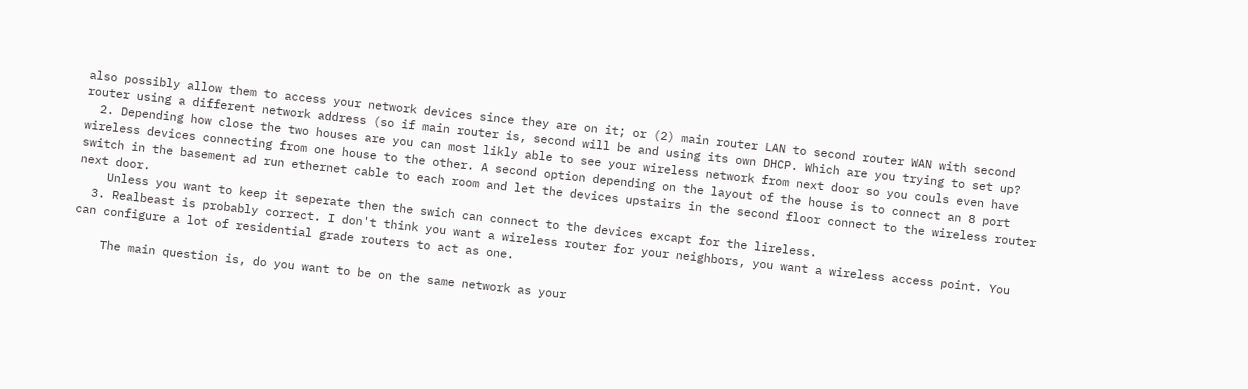also possibly allow them to access your network devices since they are on it; or (2) main router LAN to second router WAN with second router using a different network address (so if main router is, second will be and using its own DHCP. Which are you trying to set up?
  2. Depending how close the two houses are you can most likly able to see your wireless network from next door so you couls even have wireless devices connecting from one house to the other. A second option depending on the layout of the house is to connect an 8 port switch in the basement ad run ethernet cable to each room and let the devices upstairs in the second floor connect to the wireless router next door.
    Unless you want to keep it seperate then the swich can connect to the devices excapt for the lireless.
  3. Realbeast is probably correct. I don't think you want a wireless router for your neighbors, you want a wireless access point. You can configure a lot of residential grade routers to act as one.

    The main question is, do you want to be on the same network as your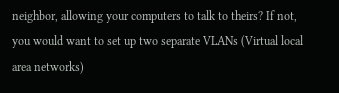neighbor, allowing your computers to talk to theirs? If not, you would want to set up two separate VLANs (Virtual local area networks)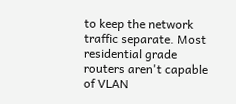to keep the network traffic separate. Most residential grade routers aren't capable of VLAN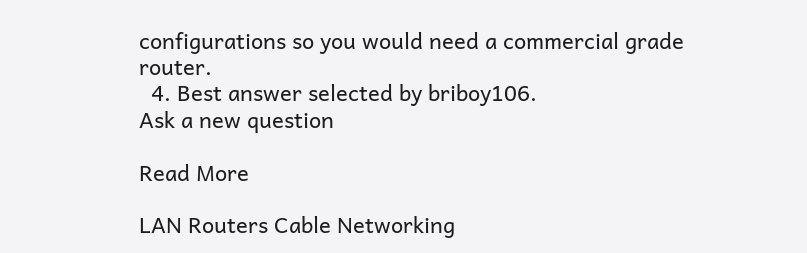configurations so you would need a commercial grade router.
  4. Best answer selected by briboy106.
Ask a new question

Read More

LAN Routers Cable Networking